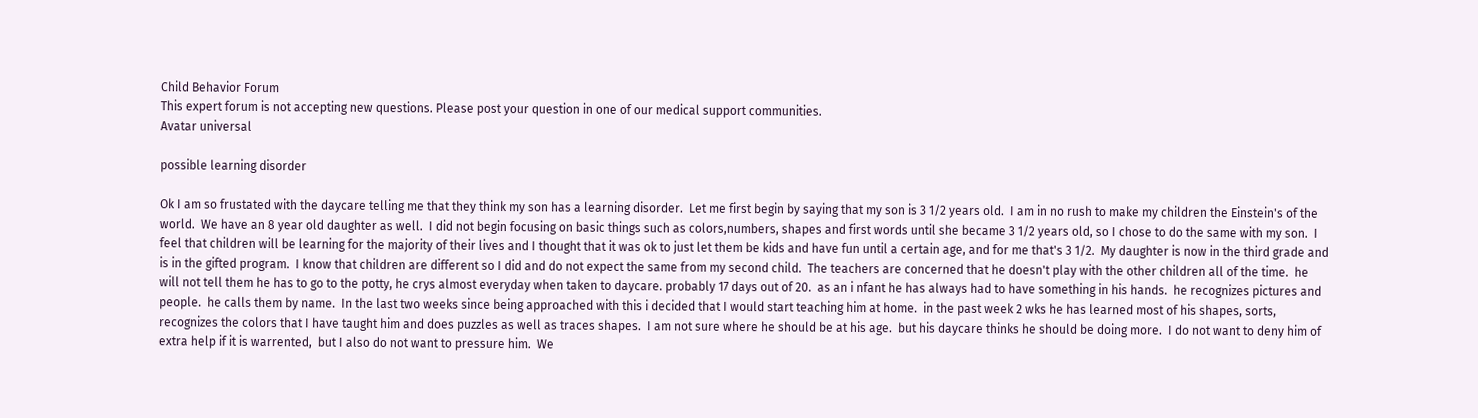Child Behavior Forum
This expert forum is not accepting new questions. Please post your question in one of our medical support communities.
Avatar universal

possible learning disorder

Ok I am so frustated with the daycare telling me that they think my son has a learning disorder.  Let me first begin by saying that my son is 3 1/2 years old.  I am in no rush to make my children the Einstein's of the world.  We have an 8 year old daughter as well.  I did not begin focusing on basic things such as colors,numbers, shapes and first words until she became 3 1/2 years old, so I chose to do the same with my son.  I feel that children will be learning for the majority of their lives and I thought that it was ok to just let them be kids and have fun until a certain age, and for me that's 3 1/2.  My daughter is now in the third grade and is in the gifted program.  I know that children are different so I did and do not expect the same from my second child.  The teachers are concerned that he doesn't play with the other children all of the time.  he will not tell them he has to go to the potty, he crys almost everyday when taken to daycare. probably 17 days out of 20.  as an i nfant he has always had to have something in his hands.  he recognizes pictures and people.  he calls them by name.  In the last two weeks since being approached with this i decided that I would start teaching him at home.  in the past week 2 wks he has learned most of his shapes, sorts, recognizes the colors that I have taught him and does puzzles as well as traces shapes.  I am not sure where he should be at his age.  but his daycare thinks he should be doing more.  I do not want to deny him of extra help if it is warrented,  but I also do not want to pressure him.  We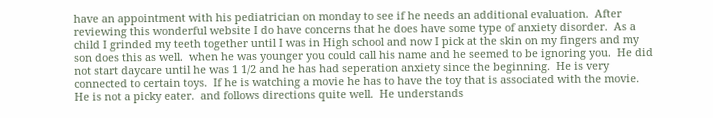have an appointment with his pediatrician on monday to see if he needs an additional evaluation.  After reviewing this wonderful website I do have concerns that he does have some type of anxiety disorder.  As a child I grinded my teeth together until I was in High school and now I pick at the skin on my fingers and my son does this as well.  when he was younger you could call his name and he seemed to be ignoring you.  He did not start daycare until he was 1 1/2 and he has had seperation anxiety since the beginning.  He is very connected to certain toys.  If he is watching a movie he has to have the toy that is associated with the movie.  He is not a picky eater.  and follows directions quite well.  He understands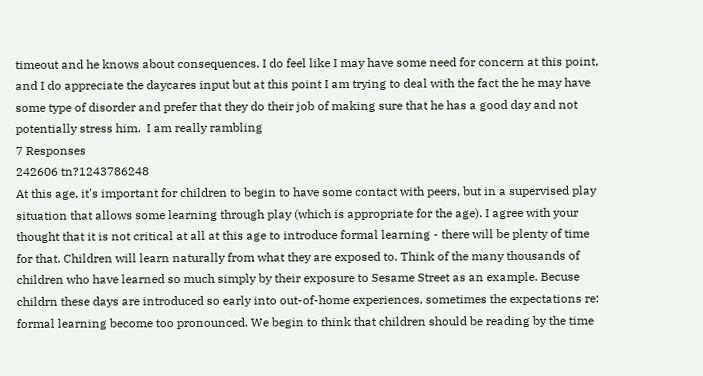timeout and he knows about consequences. I do feel like I may have some need for concern at this point, and I do appreciate the daycares input but at this point I am trying to deal with the fact the he may have some type of disorder and prefer that they do their job of making sure that he has a good day and not potentially stress him.  I am really rambling
7 Responses
242606 tn?1243786248
At this age, it's important for children to begin to have some contact with peers, but in a supervised play situation that allows some learning through play (which is appropriate for the age). I agree with your thought that it is not critical at all at this age to introduce formal learning - there will be plenty of time for that. Children will learn naturally from what they are exposed to. Think of the many thousands of children who have learned so much simply by their exposure to Sesame Street as an example. Becuse childrn these days are introduced so early into out-of-home experiences, sometimes the expectations re: formal learning become too pronounced. We begin to think that children should be reading by the time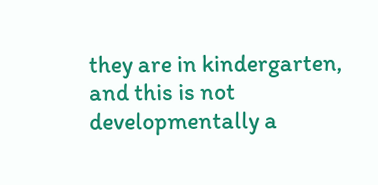they are in kindergarten, and this is not developmentally a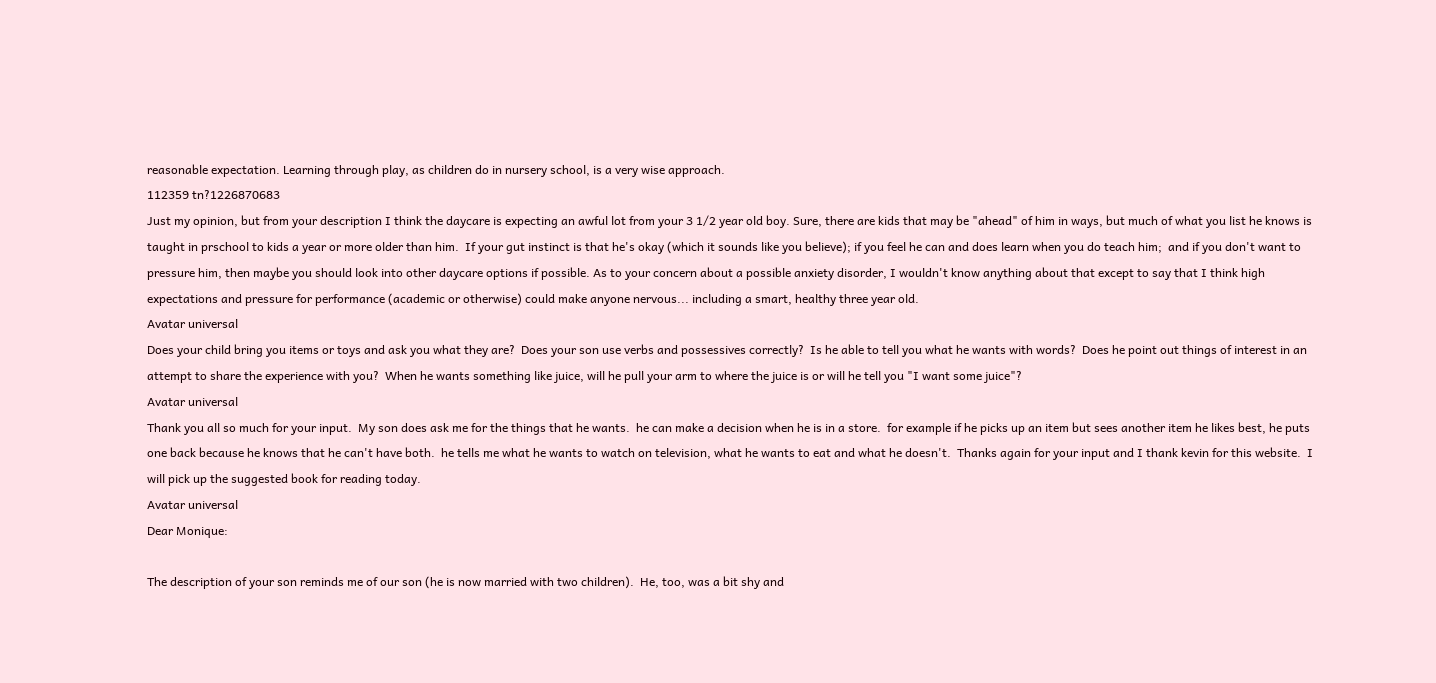reasonable expectation. Learning through play, as children do in nursery school, is a very wise approach.
112359 tn?1226870683
Just my opinion, but from your description I think the daycare is expecting an awful lot from your 3 1/2 year old boy. Sure, there are kids that may be "ahead" of him in ways, but much of what you list he knows is taught in prschool to kids a year or more older than him.  If your gut instinct is that he's okay (which it sounds like you believe); if you feel he can and does learn when you do teach him;  and if you don't want to pressure him, then maybe you should look into other daycare options if possible. As to your concern about a possible anxiety disorder, I wouldn't know anything about that except to say that I think high expectations and pressure for performance (academic or otherwise) could make anyone nervous... including a smart, healthy three year old.
Avatar universal
Does your child bring you items or toys and ask you what they are?  Does your son use verbs and possessives correctly?  Is he able to tell you what he wants with words?  Does he point out things of interest in an attempt to share the experience with you?  When he wants something like juice, will he pull your arm to where the juice is or will he tell you "I want some juice"?
Avatar universal
Thank you all so much for your input.  My son does ask me for the things that he wants.  he can make a decision when he is in a store.  for example if he picks up an item but sees another item he likes best, he puts one back because he knows that he can't have both.  he tells me what he wants to watch on television, what he wants to eat and what he doesn't.  Thanks again for your input and I thank kevin for this website.  I will pick up the suggested book for reading today.
Avatar universal
Dear Monique:

The description of your son reminds me of our son (he is now married with two children).  He, too, was a bit shy and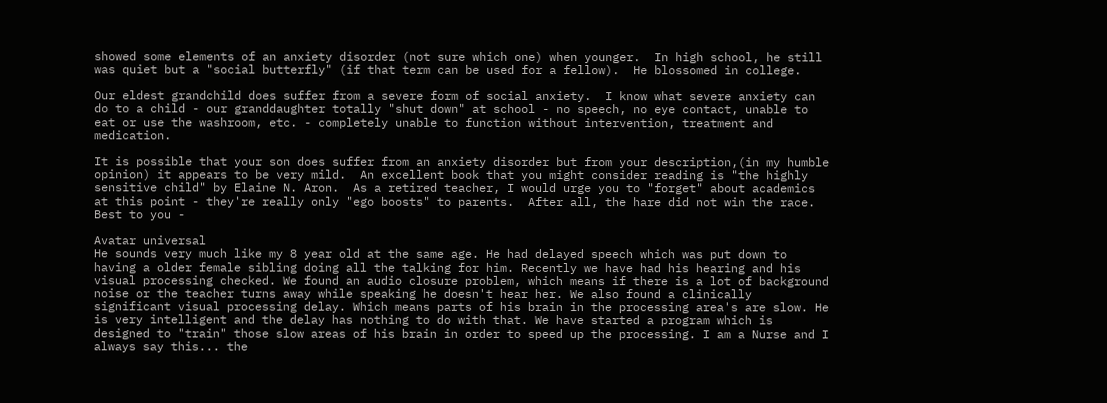showed some elements of an anxiety disorder (not sure which one) when younger.  In high school, he still was quiet but a "social butterfly" (if that term can be used for a fellow).  He blossomed in college.

Our eldest grandchild does suffer from a severe form of social anxiety.  I know what severe anxiety can do to a child - our granddaughter totally "shut down" at school - no speech, no eye contact, unable to eat or use the washroom, etc. - completely unable to function without intervention, treatment and medication.

It is possible that your son does suffer from an anxiety disorder but from your description,(in my humble opinion) it appears to be very mild.  An excellent book that you might consider reading is "the highly sensitive child" by Elaine N. Aron.  As a retired teacher, I would urge you to "forget" about academics at this point - they're really only "ego boosts" to parents.  After all, the hare did not win the race.  Best to you -

Avatar universal
He sounds very much like my 8 year old at the same age. He had delayed speech which was put down to having a older female sibling doing all the talking for him. Recently we have had his hearing and his visual processing checked. We found an audio closure problem, which means if there is a lot of background noise or the teacher turns away while speaking he doesn't hear her. We also found a clinically significant visual processing delay. Which means parts of his brain in the processing area's are slow. He is very intelligent and the delay has nothing to do with that. We have started a program which is designed to "train" those slow areas of his brain in order to speed up the processing. I am a Nurse and I always say this... the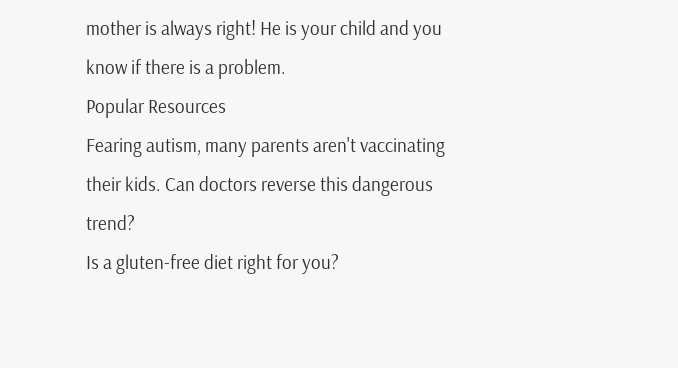mother is always right! He is your child and you know if there is a problem.
Popular Resources
Fearing autism, many parents aren't vaccinating their kids. Can doctors reverse this dangerous trend?
Is a gluten-free diet right for you?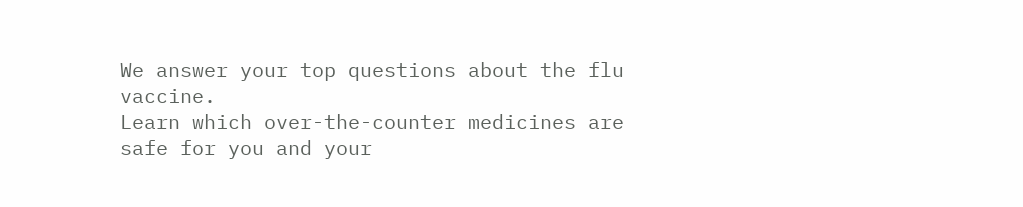We answer your top questions about the flu vaccine.
Learn which over-the-counter medicines are safe for you and your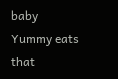baby
Yummy eats that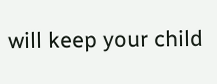will keep your child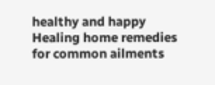healthy and happy
Healing home remedies for common ailments